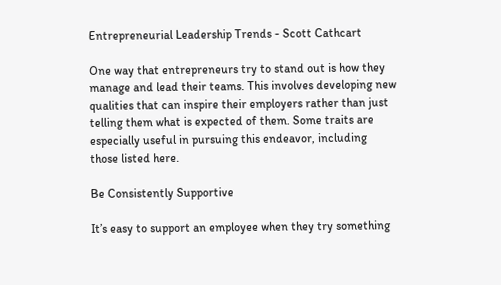Entrepreneurial Leadership Trends - Scott Cathcart

One way that entrepreneurs try to stand out is how they manage and lead their teams. This involves developing new qualities that can inspire their employers rather than just telling them what is expected of them. Some traits are especially useful in pursuing this endeavor, including those listed here.

Be Consistently Supportive

It’s easy to support an employee when they try something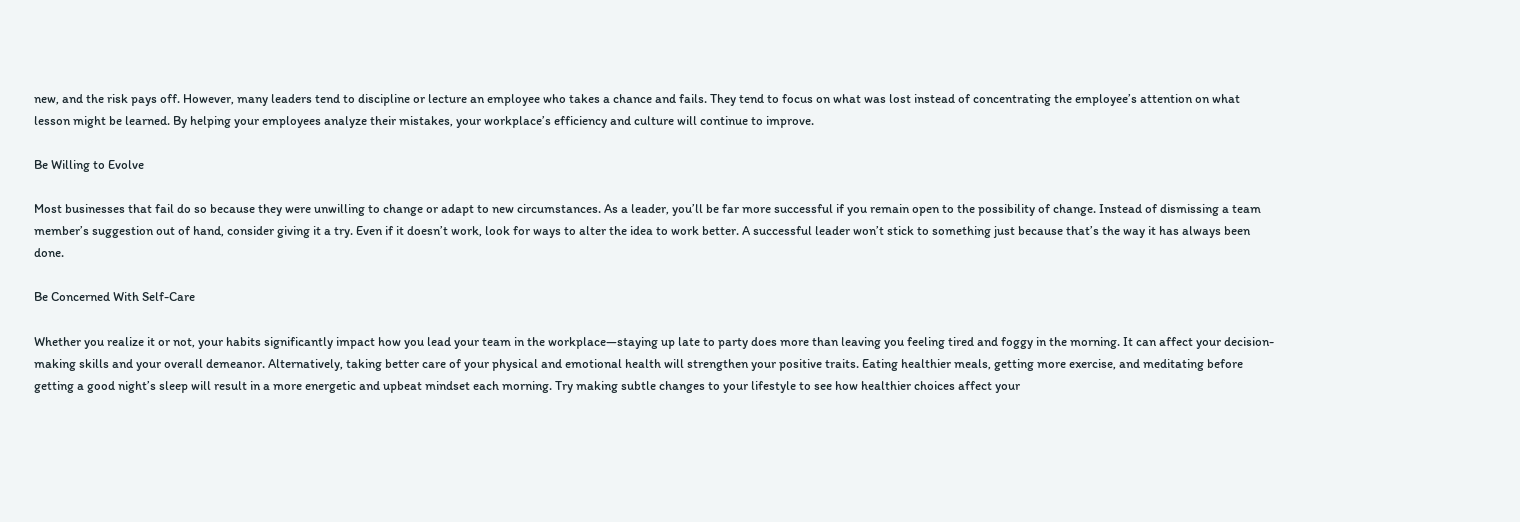new, and the risk pays off. However, many leaders tend to discipline or lecture an employee who takes a chance and fails. They tend to focus on what was lost instead of concentrating the employee’s attention on what lesson might be learned. By helping your employees analyze their mistakes, your workplace’s efficiency and culture will continue to improve.

Be Willing to Evolve

Most businesses that fail do so because they were unwilling to change or adapt to new circumstances. As a leader, you’ll be far more successful if you remain open to the possibility of change. Instead of dismissing a team member’s suggestion out of hand, consider giving it a try. Even if it doesn’t work, look for ways to alter the idea to work better. A successful leader won’t stick to something just because that’s the way it has always been done.

Be Concerned With Self-Care

Whether you realize it or not, your habits significantly impact how you lead your team in the workplace—staying up late to party does more than leaving you feeling tired and foggy in the morning. It can affect your decision-making skills and your overall demeanor. Alternatively, taking better care of your physical and emotional health will strengthen your positive traits. Eating healthier meals, getting more exercise, and meditating before getting a good night’s sleep will result in a more energetic and upbeat mindset each morning. Try making subtle changes to your lifestyle to see how healthier choices affect your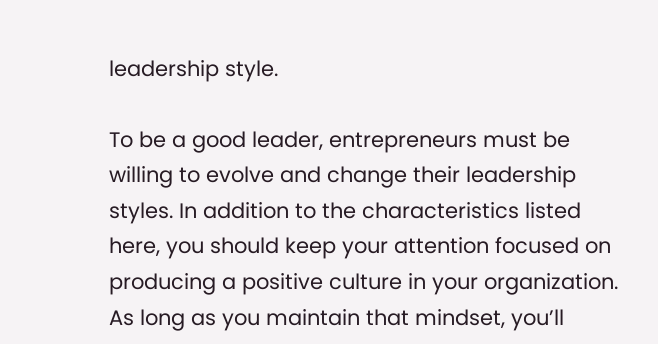leadership style.

To be a good leader, entrepreneurs must be willing to evolve and change their leadership styles. In addition to the characteristics listed here, you should keep your attention focused on producing a positive culture in your organization. As long as you maintain that mindset, you’ll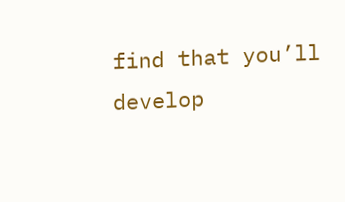find that you’ll develop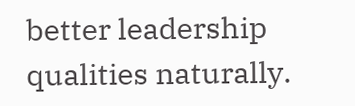better leadership qualities naturally.